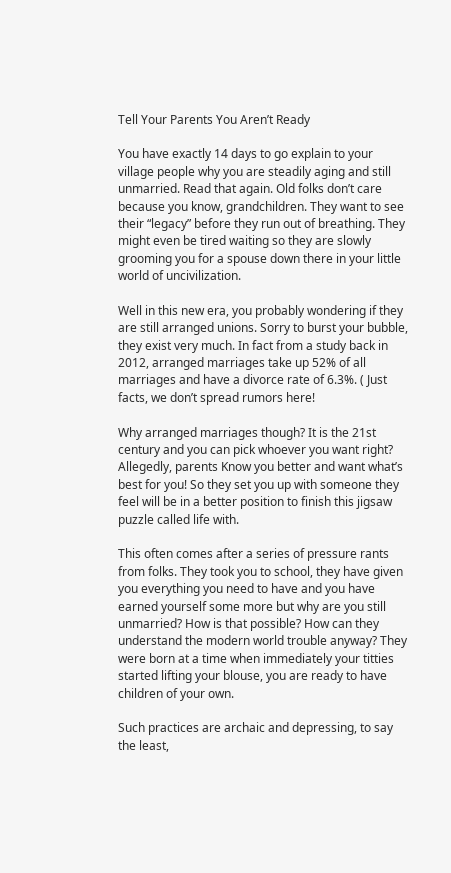Tell Your Parents You Aren’t Ready

You have exactly 14 days to go explain to your village people why you are steadily aging and still unmarried. Read that again. Old folks don’t care because you know, grandchildren. They want to see their “legacy” before they run out of breathing. They might even be tired waiting so they are slowly grooming you for a spouse down there in your little world of uncivilization.

Well in this new era, you probably wondering if they are still arranged unions. Sorry to burst your bubble, they exist very much. In fact from a study back in 2012, arranged marriages take up 52% of all marriages and have a divorce rate of 6.3%. ( Just facts, we don’t spread rumors here!

Why arranged marriages though? It is the 21st century and you can pick whoever you want right? Allegedly, parents Know you better and want what’s best for you! So they set you up with someone they feel will be in a better position to finish this jigsaw puzzle called life with.

This often comes after a series of pressure rants from folks. They took you to school, they have given you everything you need to have and you have earned yourself some more but why are you still unmarried? How is that possible? How can they understand the modern world trouble anyway? They were born at a time when immediately your titties started lifting your blouse, you are ready to have children of your own.

Such practices are archaic and depressing, to say the least,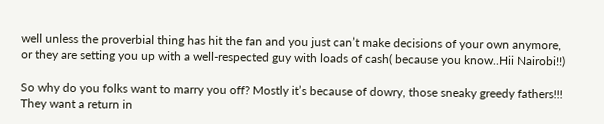well unless the proverbial thing has hit the fan and you just can’t make decisions of your own anymore, or they are setting you up with a well-respected guy with loads of cash( because you know..Hii Nairobi!!)

So why do you folks want to marry you off? Mostly it’s because of dowry, those sneaky greedy fathers!!! They want a return in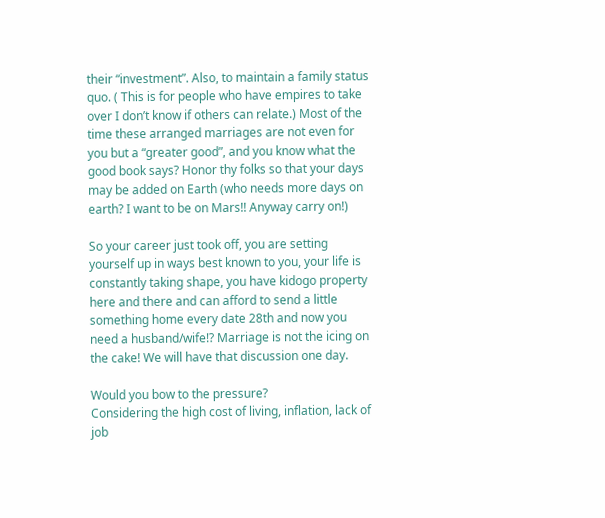their “investment”. Also, to maintain a family status quo. ( This is for people who have empires to take over I don’t know if others can relate.) Most of the time these arranged marriages are not even for you but a “greater good”, and you know what the good book says? Honor thy folks so that your days may be added on Earth (who needs more days on earth? I want to be on Mars!! Anyway carry on!)

So your career just took off, you are setting yourself up in ways best known to you, your life is constantly taking shape, you have kidogo property here and there and can afford to send a little something home every date 28th and now you need a husband/wife!? Marriage is not the icing on the cake! We will have that discussion one day.

Would you bow to the pressure?
Considering the high cost of living, inflation, lack of job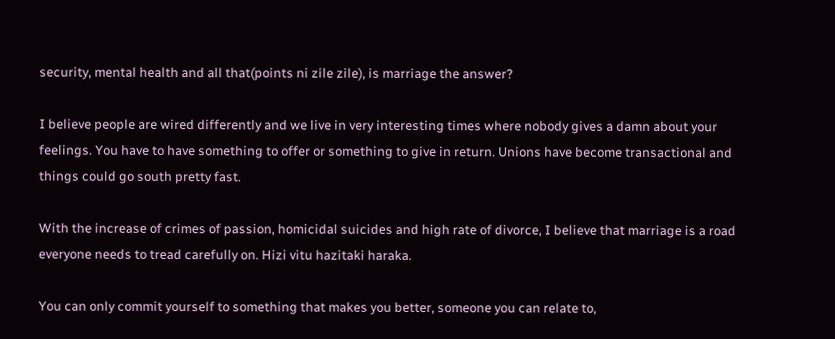security, mental health and all that(points ni zile zile), is marriage the answer?

I believe people are wired differently and we live in very interesting times where nobody gives a damn about your feelings. You have to have something to offer or something to give in return. Unions have become transactional and things could go south pretty fast.

With the increase of crimes of passion, homicidal suicides and high rate of divorce, I believe that marriage is a road everyone needs to tread carefully on. Hizi vitu hazitaki haraka.

You can only commit yourself to something that makes you better, someone you can relate to,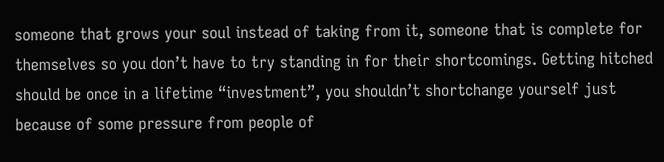someone that grows your soul instead of taking from it, someone that is complete for themselves so you don’t have to try standing in for their shortcomings. Getting hitched should be once in a lifetime “investment”, you shouldn’t shortchange yourself just because of some pressure from people of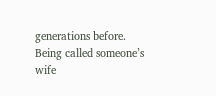generations before.
Being called someone’s wife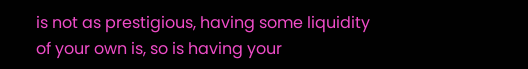is not as prestigious, having some liquidity of your own is, so is having your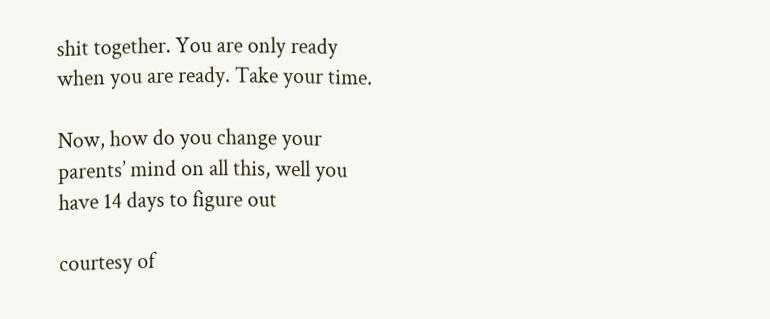shit together. You are only ready when you are ready. Take your time.

Now, how do you change your parents’ mind on all this, well you have 14 days to figure out

courtesy of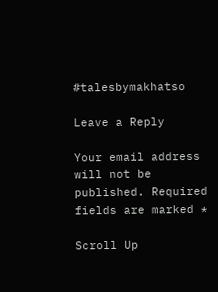#talesbymakhatso

Leave a Reply

Your email address will not be published. Required fields are marked *

Scroll Up